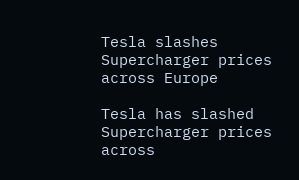Tesla slashes Supercharger prices across Europe

Tesla has slashed Supercharger prices across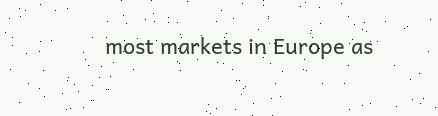most markets in Europe as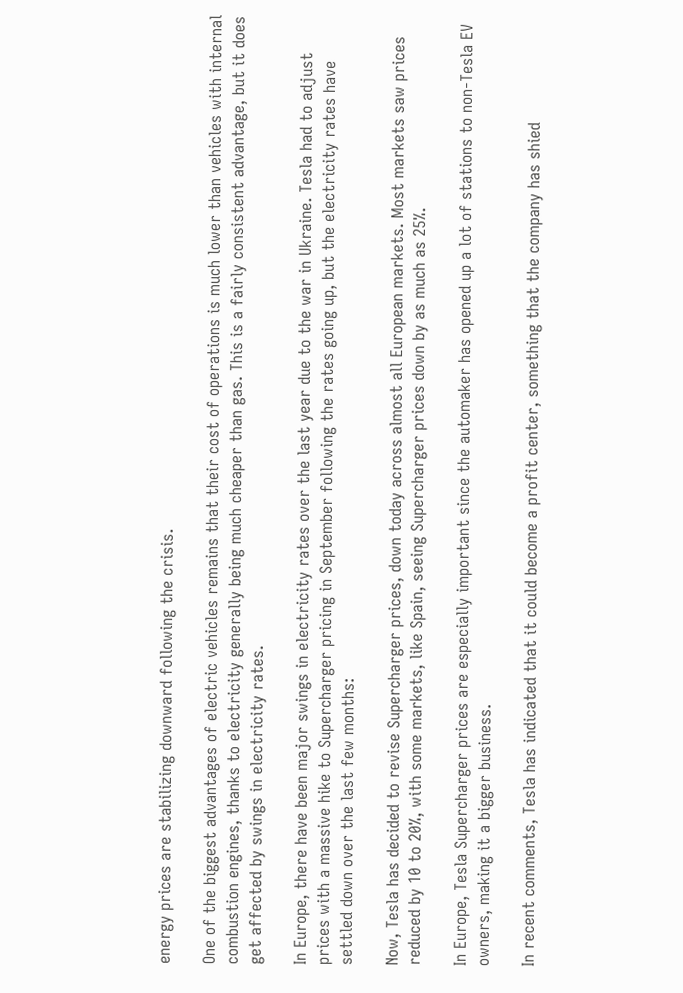energy prices are stabilizing downward following the crisis.

One of the biggest advantages of electric vehicles remains that their cost of operations is much lower than vehicles with internal combustion engines, thanks to electricity generally being much cheaper than gas. This is a fairly consistent advantage, but it does get affected by swings in electricity rates.

In Europe, there have been major swings in electricity rates over the last year due to the war in Ukraine. Tesla had to adjust prices with a massive hike to Supercharger pricing in September following the rates going up, but the electricity rates have settled down over the last few months:

Now, Tesla has decided to revise Supercharger prices, down today across almost all European markets. Most markets saw prices reduced by 10 to 20%, with some markets, like Spain, seeing Supercharger prices down by as much as 25%.

In Europe, Tesla Supercharger prices are especially important since the automaker has opened up a lot of stations to non-Tesla EV owners, making it a bigger business.

In recent comments, Tesla has indicated that it could become a profit center, something that the company has shied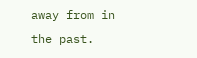away from in the past.